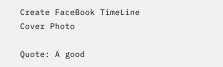Create FaceBook TimeLine Cover Photo

Quote: A good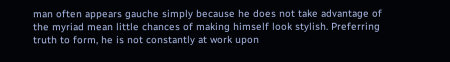man often appears gauche simply because he does not take advantage of the myriad mean little chances of making himself look stylish. Preferring truth to form, he is not constantly at work upon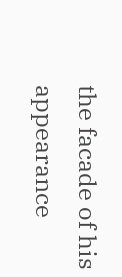the facade of his appearance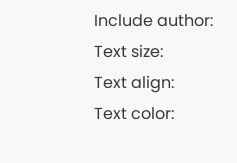Include author:
Text size:
Text align:
Text color: